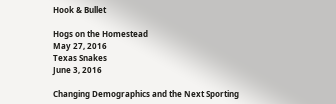Hook & Bullet

Hogs on the Homestead
May 27, 2016
Texas Snakes
June 3, 2016

Changing Demographics and the Next Sporting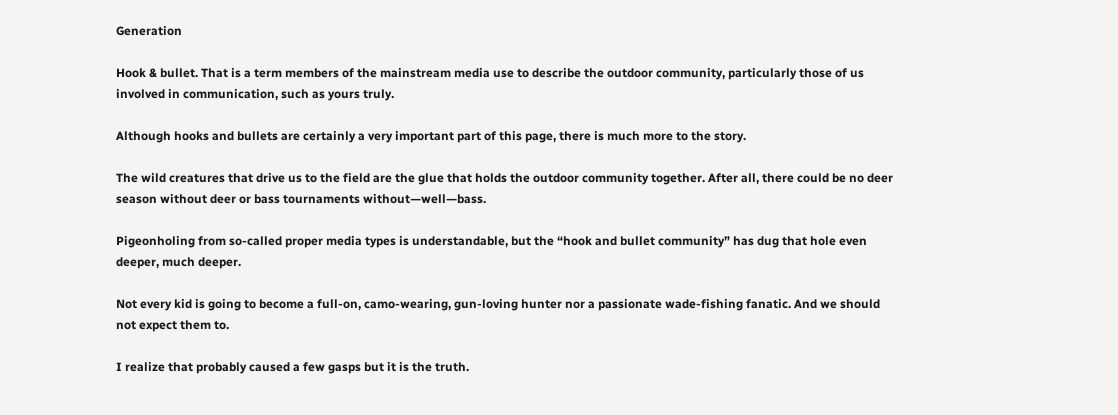Generation

Hook & bullet. That is a term members of the mainstream media use to describe the outdoor community, particularly those of us involved in communication, such as yours truly.

Although hooks and bullets are certainly a very important part of this page, there is much more to the story.

The wild creatures that drive us to the field are the glue that holds the outdoor community together. After all, there could be no deer season without deer or bass tournaments without—well—bass.

Pigeonholing from so-called proper media types is understandable, but the “hook and bullet community” has dug that hole even deeper, much deeper.

Not every kid is going to become a full-on, camo-wearing, gun-loving hunter nor a passionate wade-fishing fanatic. And we should not expect them to.

I realize that probably caused a few gasps but it is the truth.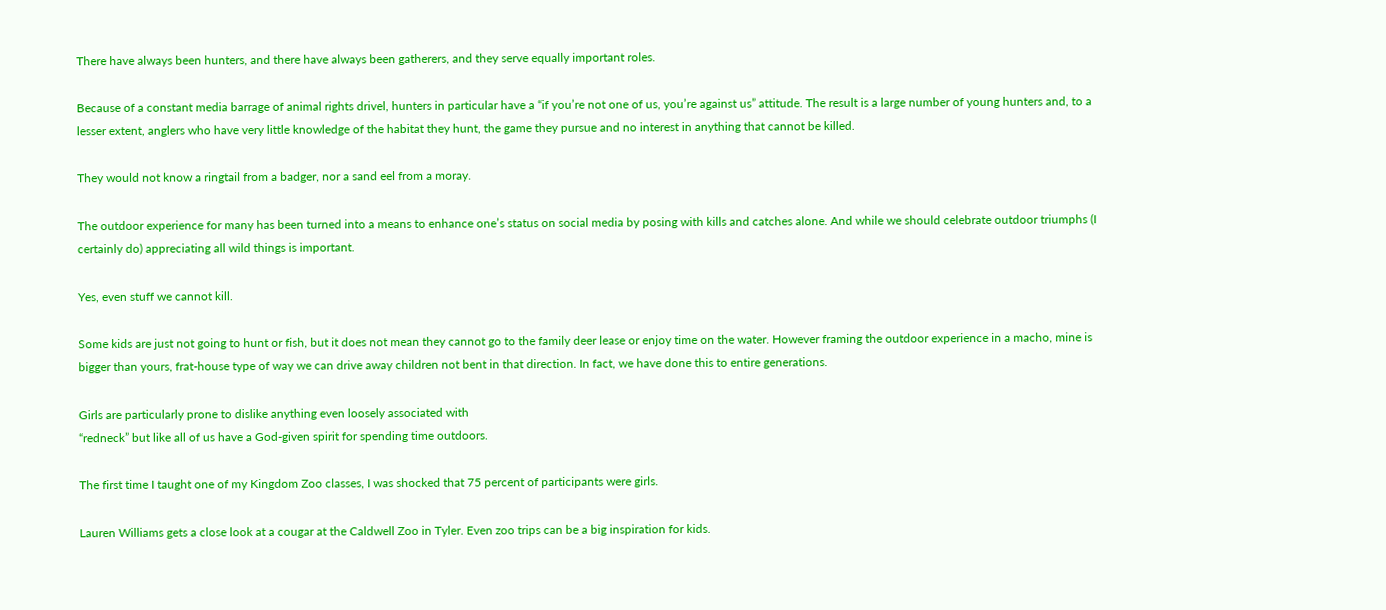There have always been hunters, and there have always been gatherers, and they serve equally important roles.

Because of a constant media barrage of animal rights drivel, hunters in particular have a “if you’re not one of us, you’re against us” attitude. The result is a large number of young hunters and, to a lesser extent, anglers who have very little knowledge of the habitat they hunt, the game they pursue and no interest in anything that cannot be killed.

They would not know a ringtail from a badger, nor a sand eel from a moray.

The outdoor experience for many has been turned into a means to enhance one’s status on social media by posing with kills and catches alone. And while we should celebrate outdoor triumphs (I certainly do) appreciating all wild things is important.

Yes, even stuff we cannot kill.

Some kids are just not going to hunt or fish, but it does not mean they cannot go to the family deer lease or enjoy time on the water. However framing the outdoor experience in a macho, mine is bigger than yours, frat-house type of way we can drive away children not bent in that direction. In fact, we have done this to entire generations.

Girls are particularly prone to dislike anything even loosely associated with
“redneck” but like all of us have a God-given spirit for spending time outdoors.

The first time I taught one of my Kingdom Zoo classes, I was shocked that 75 percent of participants were girls.

Lauren Williams gets a close look at a cougar at the Caldwell Zoo in Tyler. Even zoo trips can be a big inspiration for kids.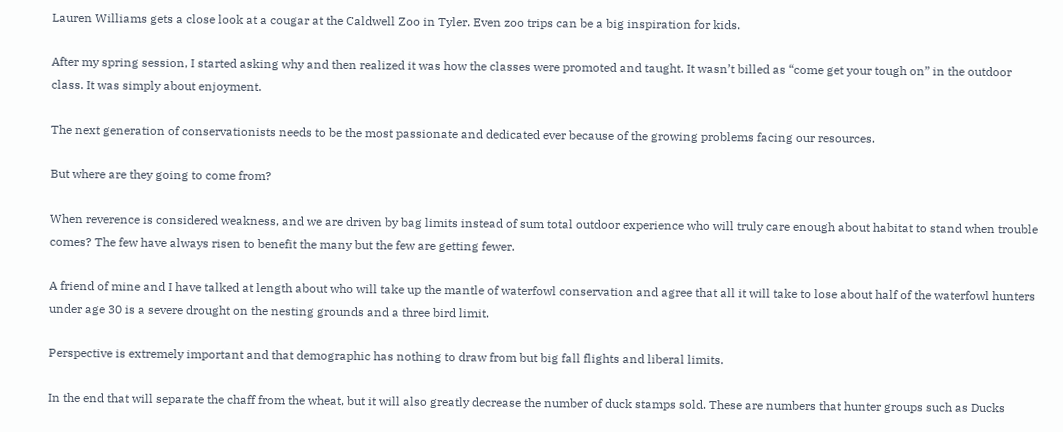Lauren Williams gets a close look at a cougar at the Caldwell Zoo in Tyler. Even zoo trips can be a big inspiration for kids.

After my spring session, I started asking why and then realized it was how the classes were promoted and taught. It wasn’t billed as “come get your tough on” in the outdoor class. It was simply about enjoyment.

The next generation of conservationists needs to be the most passionate and dedicated ever because of the growing problems facing our resources.

But where are they going to come from?

When reverence is considered weakness, and we are driven by bag limits instead of sum total outdoor experience who will truly care enough about habitat to stand when trouble comes? The few have always risen to benefit the many but the few are getting fewer.

A friend of mine and I have talked at length about who will take up the mantle of waterfowl conservation and agree that all it will take to lose about half of the waterfowl hunters under age 30 is a severe drought on the nesting grounds and a three bird limit.

Perspective is extremely important and that demographic has nothing to draw from but big fall flights and liberal limits.

In the end that will separate the chaff from the wheat, but it will also greatly decrease the number of duck stamps sold. These are numbers that hunter groups such as Ducks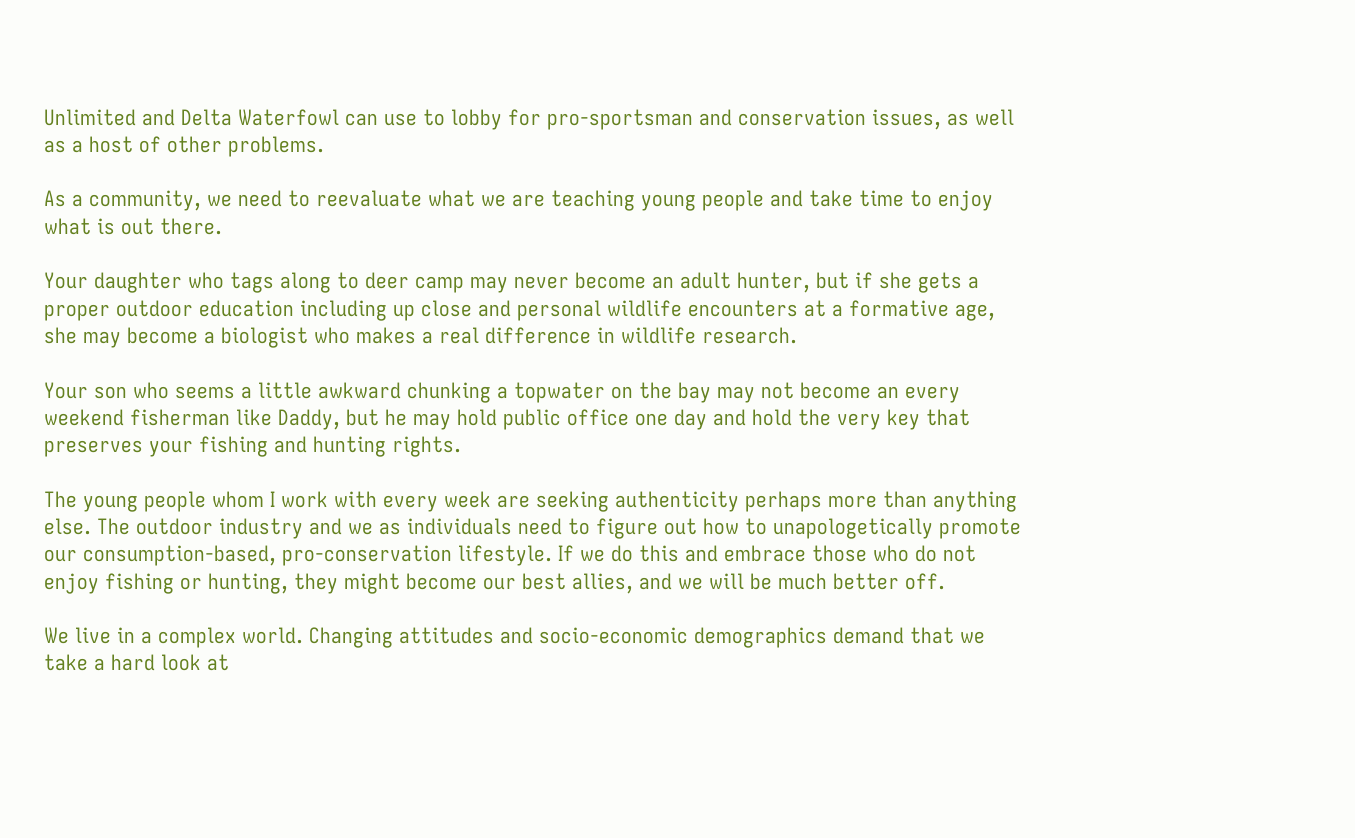Unlimited and Delta Waterfowl can use to lobby for pro-sportsman and conservation issues, as well as a host of other problems.

As a community, we need to reevaluate what we are teaching young people and take time to enjoy what is out there.

Your daughter who tags along to deer camp may never become an adult hunter, but if she gets a proper outdoor education including up close and personal wildlife encounters at a formative age, she may become a biologist who makes a real difference in wildlife research.

Your son who seems a little awkward chunking a topwater on the bay may not become an every weekend fisherman like Daddy, but he may hold public office one day and hold the very key that preserves your fishing and hunting rights.

The young people whom I work with every week are seeking authenticity perhaps more than anything else. The outdoor industry and we as individuals need to figure out how to unapologetically promote our consumption-based, pro-conservation lifestyle. If we do this and embrace those who do not enjoy fishing or hunting, they might become our best allies, and we will be much better off.

We live in a complex world. Changing attitudes and socio-economic demographics demand that we take a hard look at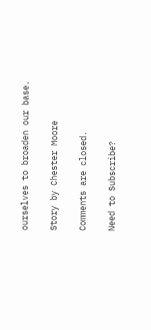ourselves to broaden our base.

Story by Chester Moore

Comments are closed.

Need to Subscribe?